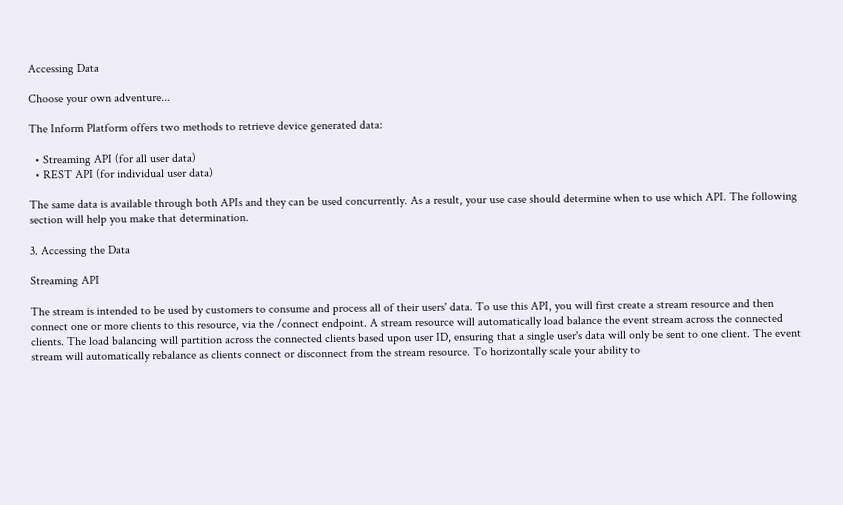Accessing Data

Choose your own adventure...

The Inform Platform offers two methods to retrieve device generated data:

  • Streaming API (for all user data)
  • REST API (for individual user data)

The same data is available through both APIs and they can be used concurrently. As a result, your use case should determine when to use which API. The following section will help you make that determination.

3. Accessing the Data

Streaming API

The stream is intended to be used by customers to consume and process all of their users' data. To use this API, you will first create a stream resource and then connect one or more clients to this resource, via the /connect endpoint. A stream resource will automatically load balance the event stream across the connected clients. The load balancing will partition across the connected clients based upon user ID, ensuring that a single user's data will only be sent to one client. The event stream will automatically rebalance as clients connect or disconnect from the stream resource. To horizontally scale your ability to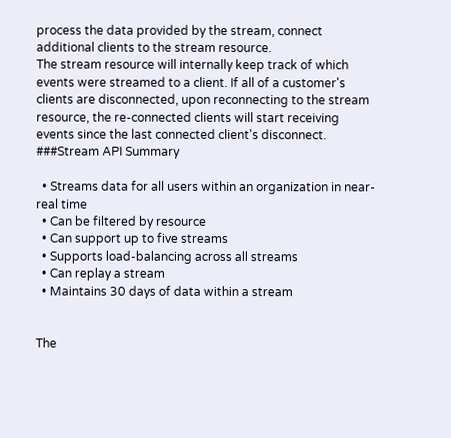process the data provided by the stream, connect additional clients to the stream resource.
The stream resource will internally keep track of which events were streamed to a client. If all of a customer's clients are disconnected, upon reconnecting to the stream resource, the re-connected clients will start receiving events since the last connected client's disconnect.
###Stream API Summary

  • Streams data for all users within an organization in near-real time
  • Can be filtered by resource
  • Can support up to five streams
  • Supports load-balancing across all streams
  • Can replay a stream
  • Maintains 30 days of data within a stream


The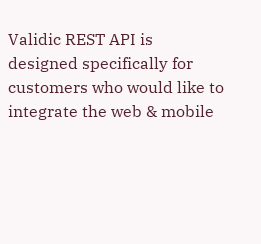Validic REST API is designed specifically for customers who would like to integrate the web & mobile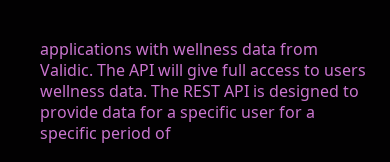applications with wellness data from Validic. The API will give full access to users wellness data. The REST API is designed to provide data for a specific user for a specific period of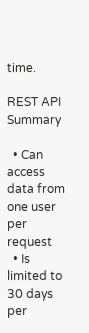time.

REST API Summary

  • Can access data from one user per request
  • Is limited to 30 days per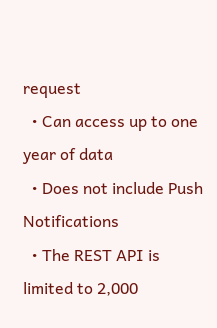request
  • Can access up to one year of data
  • Does not include Push Notifications
  • The REST API is limited to 2,000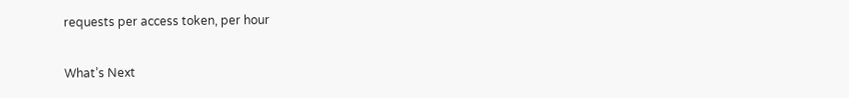requests per access token, per hour

What’s Next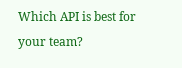Which API is best for your team?